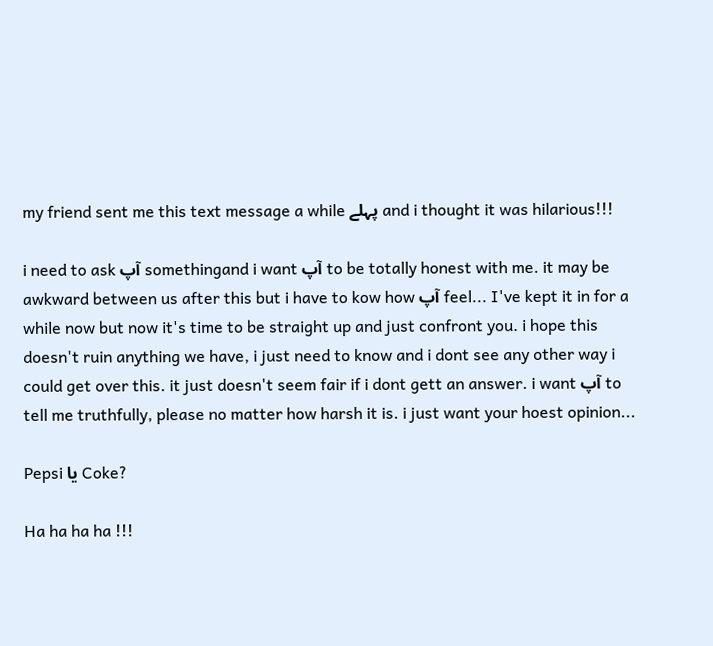my friend sent me this text message a while پہلے and i thought it was hilarious!!!

i need to ask آپ somethingand i want آپ to be totally honest with me. it may be awkward between us after this but i have to kow how آپ feel... I've kept it in for a while now but now it's time to be straight up and just confront you. i hope this doesn't ruin anything we have, i just need to know and i dont see any other way i could get over this. it just doesn't seem fair if i dont gett an answer. i want آپ to tell me truthfully, please no matter how harsh it is. i just want your hoest opinion...

Pepsi یا Coke?

Ha ha ha ha !!!